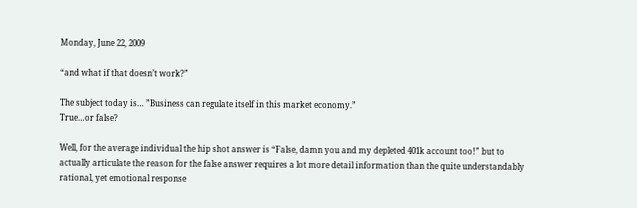Monday, June 22, 2009

“and what if that doesn’t work?”

The subject today is… ”Business can regulate itself in this market economy.”
True…or false?

Well, for the average individual the hip shot answer is “False, damn you and my depleted 401k account too!” but to actually articulate the reason for the false answer requires a lot more detail information than the quite understandably rational, yet emotional response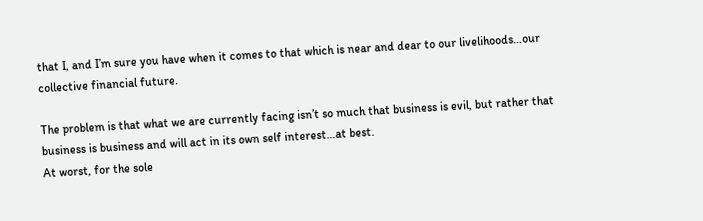that I, and I’m sure you have when it comes to that which is near and dear to our livelihoods…our collective financial future.

The problem is that what we are currently facing isn’t so much that business is evil, but rather that business is business and will act in its own self interest…at best.
At worst, for the sole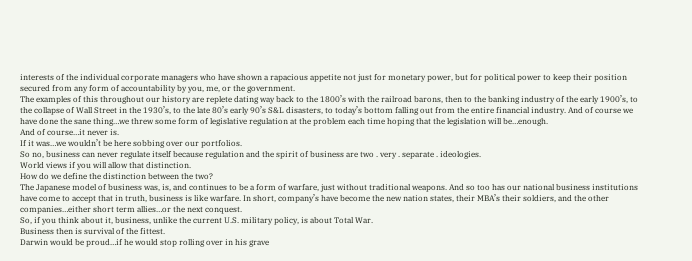interests of the individual corporate managers who have shown a rapacious appetite not just for monetary power, but for political power to keep their position secured from any form of accountability by you, me, or the government.
The examples of this throughout our history are replete dating way back to the 1800’s with the railroad barons, then to the banking industry of the early 1900’s, to the collapse of Wall Street in the 1930’s, to the late 80’s early 90’s S&L disasters, to today’s bottom falling out from the entire financial industry. And of course we have done the sane thing…we threw some form of legislative regulation at the problem each time hoping that the legislation will be…enough.
And of course…it never is.
If it was…we wouldn’t be here sobbing over our portfolios.
So no, business can never regulate itself because regulation and the spirit of business are two . very . separate . ideologies.
World views if you will allow that distinction.
How do we define the distinction between the two?
The Japanese model of business was, is, and continues to be a form of warfare, just without traditional weapons. And so too has our national business institutions have come to accept that in truth, business is like warfare. In short, company’s have become the new nation states, their MBA’s their soldiers, and the other companies…either short term allies…or the next conquest.
So, if you think about it, business, unlike the current U.S. military policy, is about Total War.
Business then is survival of the fittest.
Darwin would be proud…if he would stop rolling over in his grave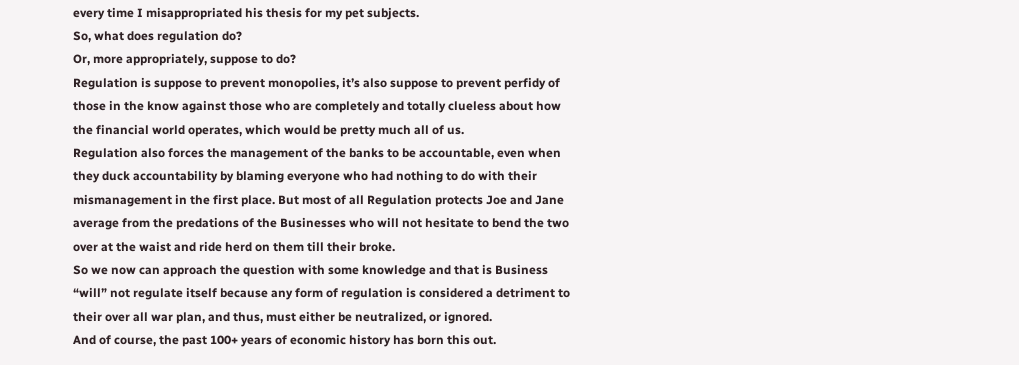every time I misappropriated his thesis for my pet subjects.
So, what does regulation do?
Or, more appropriately, suppose to do?
Regulation is suppose to prevent monopolies, it’s also suppose to prevent perfidy of those in the know against those who are completely and totally clueless about how the financial world operates, which would be pretty much all of us.
Regulation also forces the management of the banks to be accountable, even when they duck accountability by blaming everyone who had nothing to do with their mismanagement in the first place. But most of all Regulation protects Joe and Jane average from the predations of the Businesses who will not hesitate to bend the two over at the waist and ride herd on them till their broke.
So we now can approach the question with some knowledge and that is Business “will” not regulate itself because any form of regulation is considered a detriment to their over all war plan, and thus, must either be neutralized, or ignored.
And of course, the past 100+ years of economic history has born this out.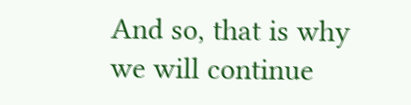And so, that is why we will continue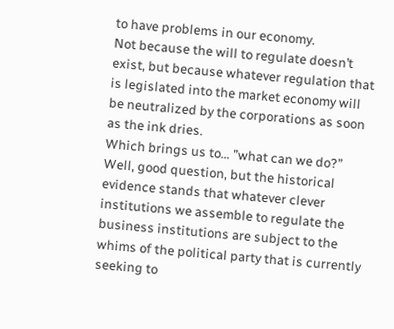to have problems in our economy.
Not because the will to regulate doesn’t exist, but because whatever regulation that is legislated into the market economy will be neutralized by the corporations as soon as the ink dries.
Which brings us to… ”what can we do?”
Well, good question, but the historical evidence stands that whatever clever institutions we assemble to regulate the business institutions are subject to the whims of the political party that is currently seeking to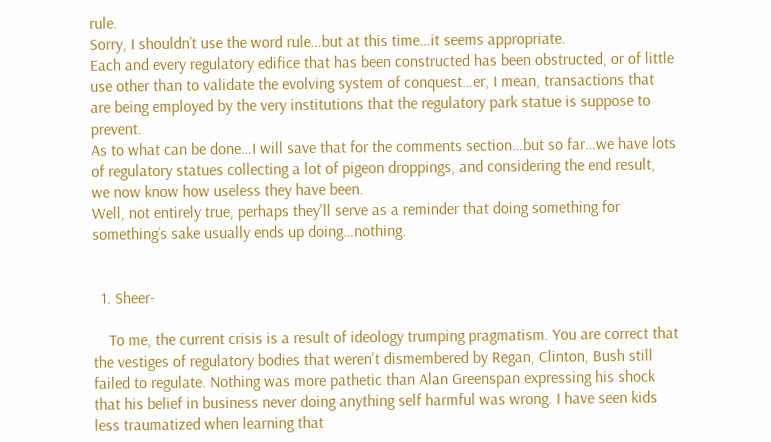rule.
Sorry, I shouldn’t use the word rule…but at this time…it seems appropriate.
Each and every regulatory edifice that has been constructed has been obstructed, or of little use other than to validate the evolving system of conquest…er, I mean, transactions that are being employed by the very institutions that the regulatory park statue is suppose to prevent.
As to what can be done…I will save that for the comments section…but so far…we have lots of regulatory statues collecting a lot of pigeon droppings, and considering the end result, we now know how useless they have been.
Well, not entirely true, perhaps they'll serve as a reminder that doing something for something’s sake usually ends up doing…nothing.


  1. Sheer-

    To me, the current crisis is a result of ideology trumping pragmatism. You are correct that the vestiges of regulatory bodies that weren't dismembered by Regan, Clinton, Bush still failed to regulate. Nothing was more pathetic than Alan Greenspan expressing his shock that his belief in business never doing anything self harmful was wrong. I have seen kids less traumatized when learning that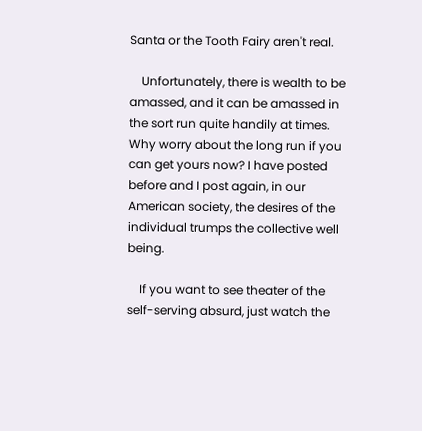Santa or the Tooth Fairy aren't real.

    Unfortunately, there is wealth to be amassed, and it can be amassed in the sort run quite handily at times. Why worry about the long run if you can get yours now? I have posted before and I post again, in our American society, the desires of the individual trumps the collective well being.

    If you want to see theater of the self-serving absurd, just watch the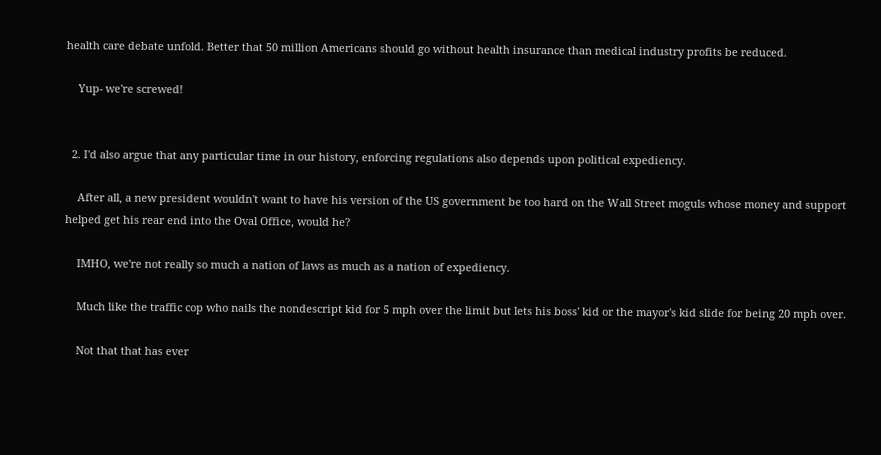health care debate unfold. Better that 50 million Americans should go without health insurance than medical industry profits be reduced.

    Yup- we're screwed!


  2. I'd also argue that any particular time in our history, enforcing regulations also depends upon political expediency.

    After all, a new president wouldn't want to have his version of the US government be too hard on the Wall Street moguls whose money and support helped get his rear end into the Oval Office, would he?

    IMHO, we're not really so much a nation of laws as much as a nation of expediency.

    Much like the traffic cop who nails the nondescript kid for 5 mph over the limit but lets his boss' kid or the mayor's kid slide for being 20 mph over.

    Not that that has ever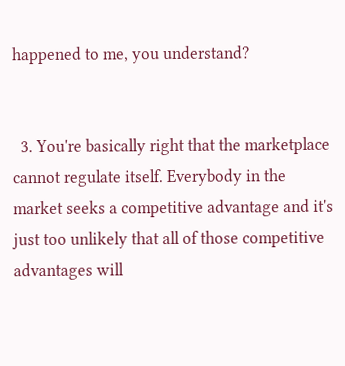happened to me, you understand?


  3. You're basically right that the marketplace cannot regulate itself. Everybody in the market seeks a competitive advantage and it's just too unlikely that all of those competitive advantages will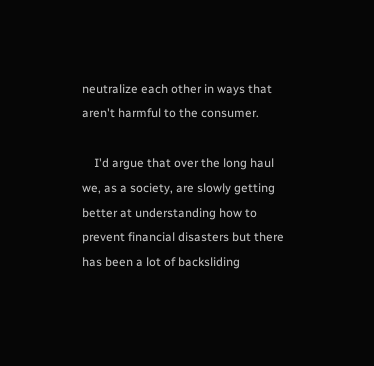neutralize each other in ways that aren't harmful to the consumer.

    I'd argue that over the long haul we, as a society, are slowly getting better at understanding how to prevent financial disasters but there has been a lot of backsliding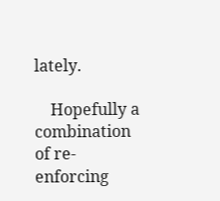lately.

    Hopefully a combination of re-enforcing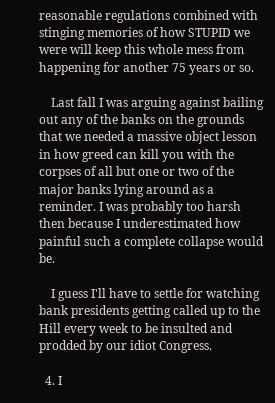reasonable regulations combined with stinging memories of how STUPID we were will keep this whole mess from happening for another 75 years or so.

    Last fall I was arguing against bailing out any of the banks on the grounds that we needed a massive object lesson in how greed can kill you with the corpses of all but one or two of the major banks lying around as a reminder. I was probably too harsh then because I underestimated how painful such a complete collapse would be.

    I guess I'll have to settle for watching bank presidents getting called up to the Hill every week to be insulted and prodded by our idiot Congress.

  4. I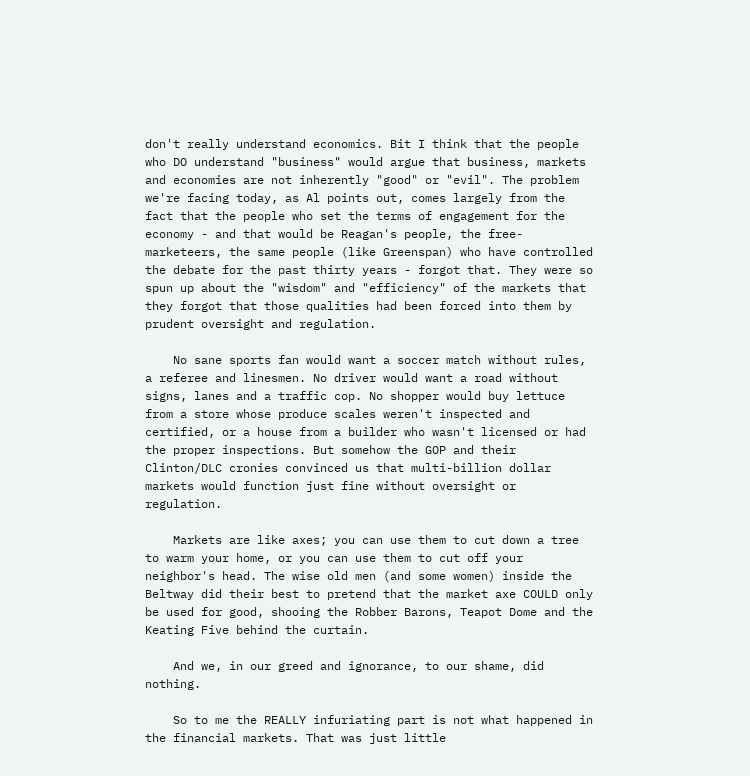don't really understand economics. Bit I think that the people who DO understand "business" would argue that business, markets and economies are not inherently "good" or "evil". The problem we're facing today, as Al points out, comes largely from the fact that the people who set the terms of engagement for the economy - and that would be Reagan's people, the free-marketeers, the same people (like Greenspan) who have controlled the debate for the past thirty years - forgot that. They were so spun up about the "wisdom" and "efficiency" of the markets that they forgot that those qualities had been forced into them by prudent oversight and regulation.

    No sane sports fan would want a soccer match without rules, a referee and linesmen. No driver would want a road without signs, lanes and a traffic cop. No shopper would buy lettuce from a store whose produce scales weren't inspected and certified, or a house from a builder who wasn't licensed or had the proper inspections. But somehow the GOP and their Clinton/DLC cronies convinced us that multi-billion dollar markets would function just fine without oversight or regulation.

    Markets are like axes; you can use them to cut down a tree to warm your home, or you can use them to cut off your neighbor's head. The wise old men (and some women) inside the Beltway did their best to pretend that the market axe COULD only be used for good, shooing the Robber Barons, Teapot Dome and the Keating Five behind the curtain.

    And we, in our greed and ignorance, to our shame, did nothing.

    So to me the REALLY infuriating part is not what happened in the financial markets. That was just little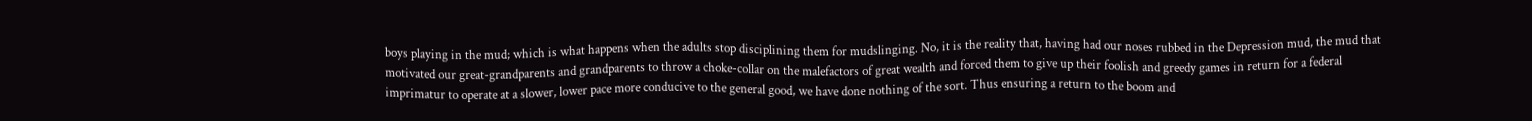boys playing in the mud; which is what happens when the adults stop disciplining them for mudslinging. No, it is the reality that, having had our noses rubbed in the Depression mud, the mud that motivated our great-grandparents and grandparents to throw a choke-collar on the malefactors of great wealth and forced them to give up their foolish and greedy games in return for a federal imprimatur to operate at a slower, lower pace more conducive to the general good, we have done nothing of the sort. Thus ensuring a return to the boom and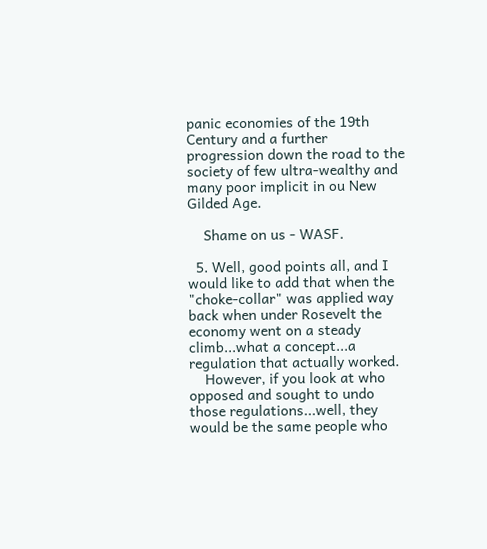panic economies of the 19th Century and a further progression down the road to the society of few ultra-wealthy and many poor implicit in ou New Gilded Age.

    Shame on us - WASF.

  5. Well, good points all, and I would like to add that when the "choke-collar" was applied way back when under Rosevelt the economy went on a steady climb...what a concept...a regulation that actually worked.
    However, if you look at who opposed and sought to undo those regulations...well, they would be the same people who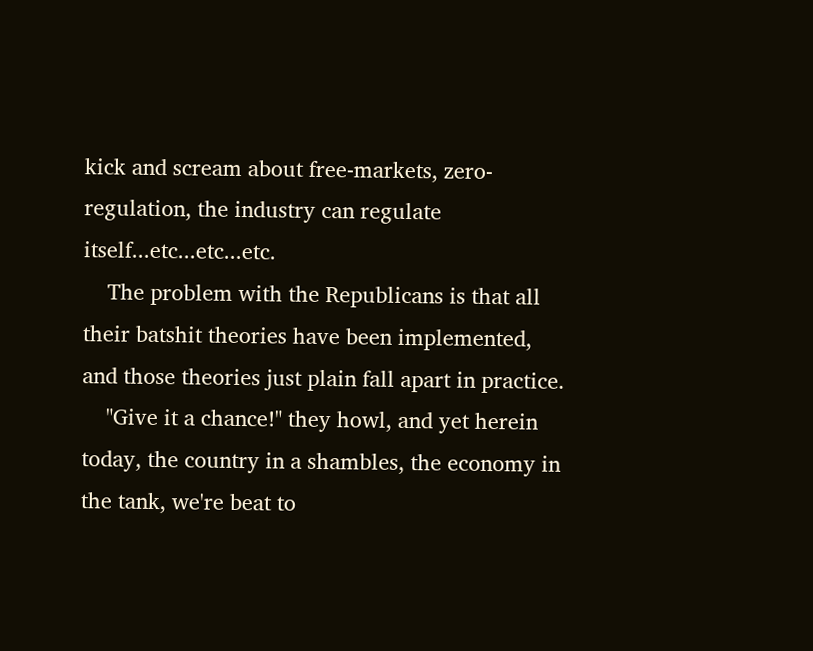kick and scream about free-markets, zero-regulation, the industry can regulate itself...etc...etc...etc.
    The problem with the Republicans is that all their batshit theories have been implemented, and those theories just plain fall apart in practice.
    "Give it a chance!" they howl, and yet herein today, the country in a shambles, the economy in the tank, we're beat to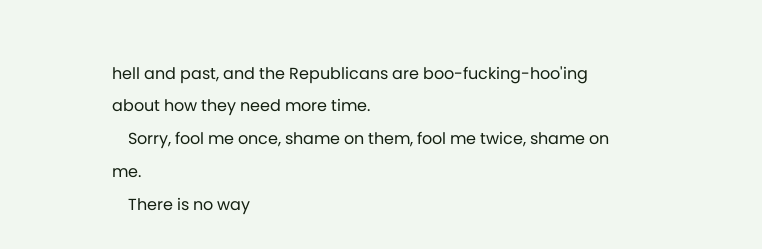hell and past, and the Republicans are boo-fucking-hoo'ing about how they need more time.
    Sorry, fool me once, shame on them, fool me twice, shame on me.
    There is no way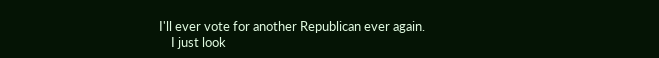I'll ever vote for another Republican ever again.
    I just look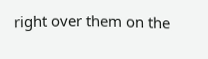right over them on the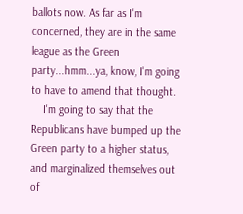ballots now. As far as I'm concerned, they are in the same league as the Green party...hmm...ya, know, I'm going to have to amend that thought.
    I'm going to say that the Republicans have bumped up the Green party to a higher status, and marginalized themselves out of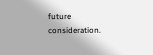future consideration.